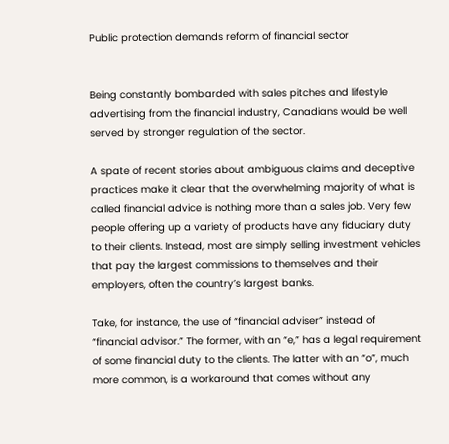Public protection demands reform of financial sector


Being constantly bombarded with sales pitches and lifestyle advertising from the financial industry, Canadians would be well served by stronger regulation of the sector.

A spate of recent stories about ambiguous claims and deceptive practices make it clear that the overwhelming majority of what is called financial advice is nothing more than a sales job. Very few people offering up a variety of products have any fiduciary duty to their clients. Instead, most are simply selling investment vehicles that pay the largest commissions to themselves and their employers, often the country’s largest banks.

Take, for instance, the use of “financial adviser” instead of “financial advisor.” The former, with an “e,” has a legal requirement of some financial duty to the clients. The latter with an “o”, much more common, is a workaround that comes without any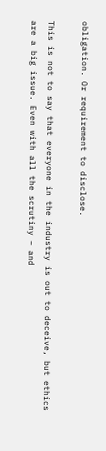obligation. Or requirement to disclose.

This is not to say that everyone in the industry is out to deceive, but ethics are a big issue. Even with all the scrutiny – and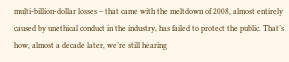multi-billion-dollar losses – that came with the meltdown of 2008, almost entirely caused by unethical conduct in the industry, has failed to protect the public. That’s how, almost a decade later, we’re still hearing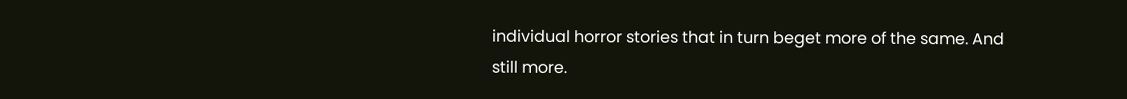individual horror stories that in turn beget more of the same. And still more.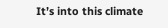It’s into this climate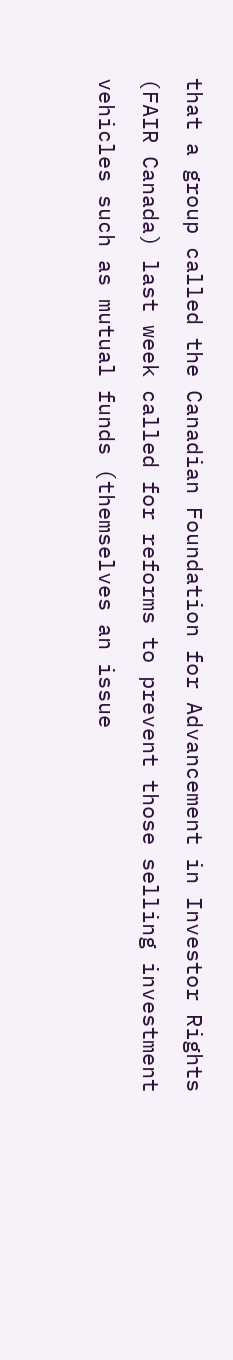that a group called the Canadian Foundation for Advancement in Investor Rights (FAIR Canada) last week called for reforms to prevent those selling investment vehicles such as mutual funds (themselves an issue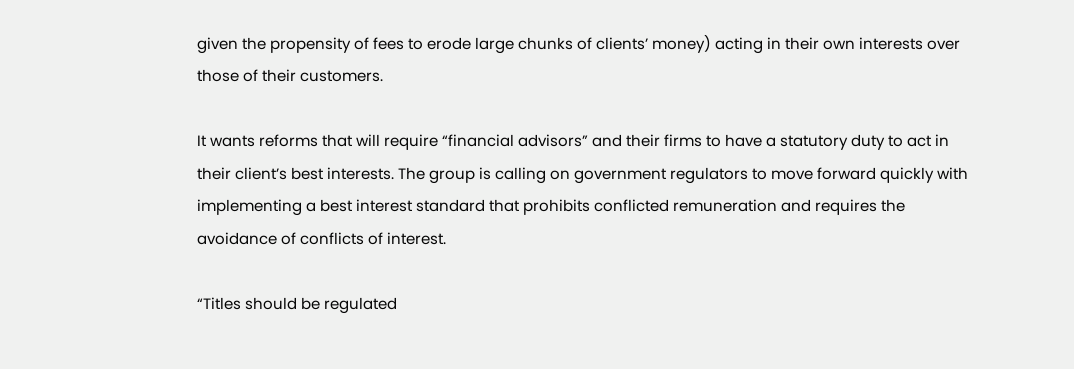given the propensity of fees to erode large chunks of clients’ money) acting in their own interests over those of their customers.

It wants reforms that will require “financial advisors” and their firms to have a statutory duty to act in their client’s best interests. The group is calling on government regulators to move forward quickly with implementing a best interest standard that prohibits conflicted remuneration and requires the avoidance of conflicts of interest.

“Titles should be regulated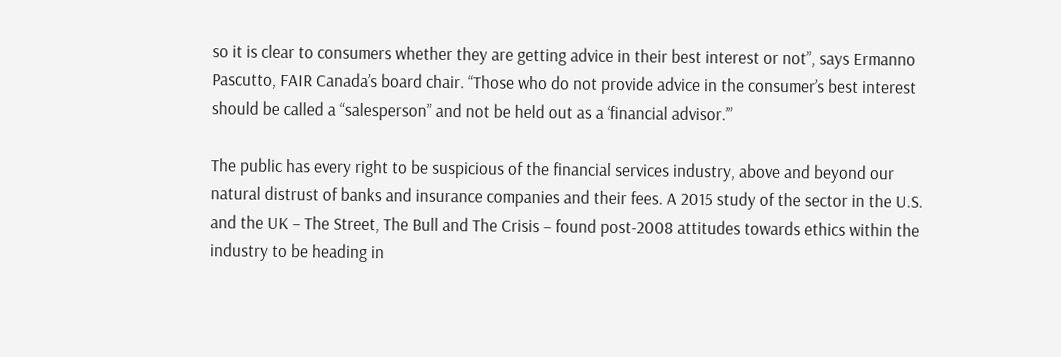so it is clear to consumers whether they are getting advice in their best interest or not”, says Ermanno Pascutto, FAIR Canada’s board chair. “Those who do not provide advice in the consumer’s best interest should be called a “salesperson” and not be held out as a ‘financial advisor.’”

The public has every right to be suspicious of the financial services industry, above and beyond our natural distrust of banks and insurance companies and their fees. A 2015 study of the sector in the U.S. and the UK – The Street, The Bull and The Crisis – found post-2008 attitudes towards ethics within the industry to be heading in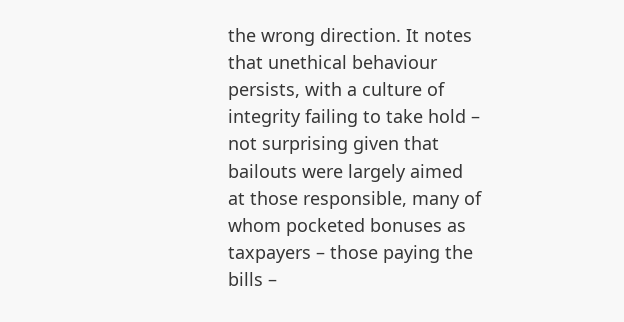the wrong direction. It notes that unethical behaviour persists, with a culture of integrity failing to take hold – not surprising given that bailouts were largely aimed at those responsible, many of whom pocketed bonuses as taxpayers – those paying the bills –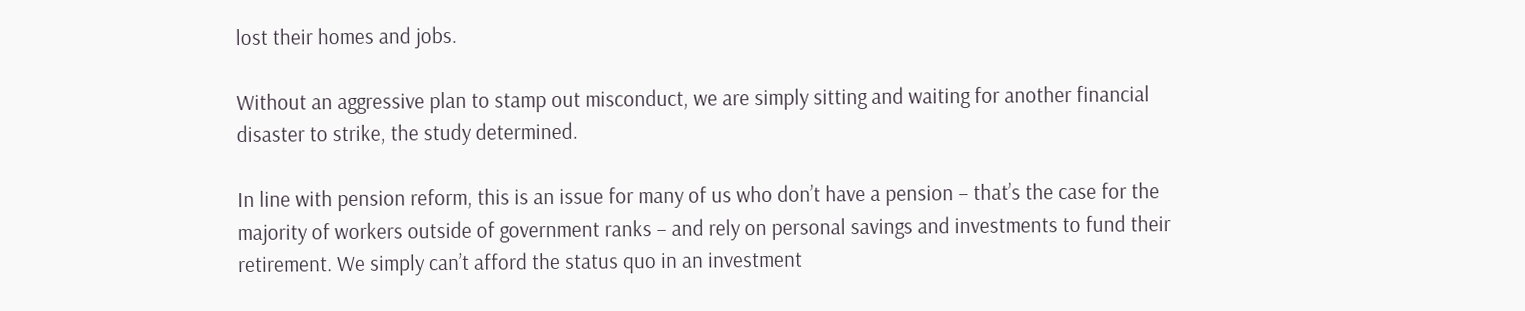lost their homes and jobs.

Without an aggressive plan to stamp out misconduct, we are simply sitting and waiting for another financial disaster to strike, the study determined.

In line with pension reform, this is an issue for many of us who don’t have a pension – that’s the case for the majority of workers outside of government ranks – and rely on personal savings and investments to fund their retirement. We simply can’t afford the status quo in an investment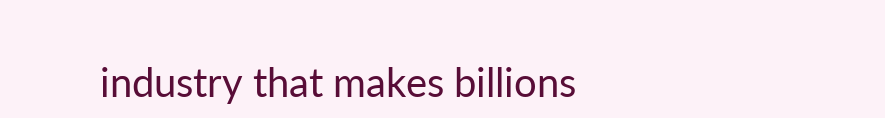industry that makes billions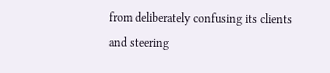from deliberately confusing its clients and steering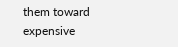them toward expensive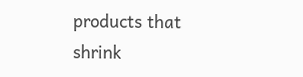products that shrink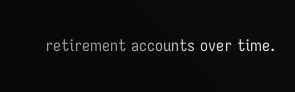retirement accounts over time.